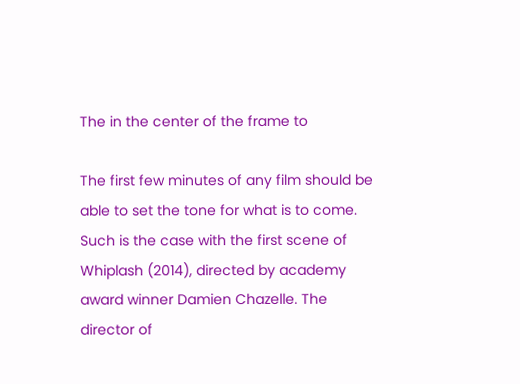The in the center of the frame to

The first few minutes of any film should be able to set the tone for what is to come. Such is the case with the first scene of Whiplash (2014), directed by academy award winner Damien Chazelle. The director of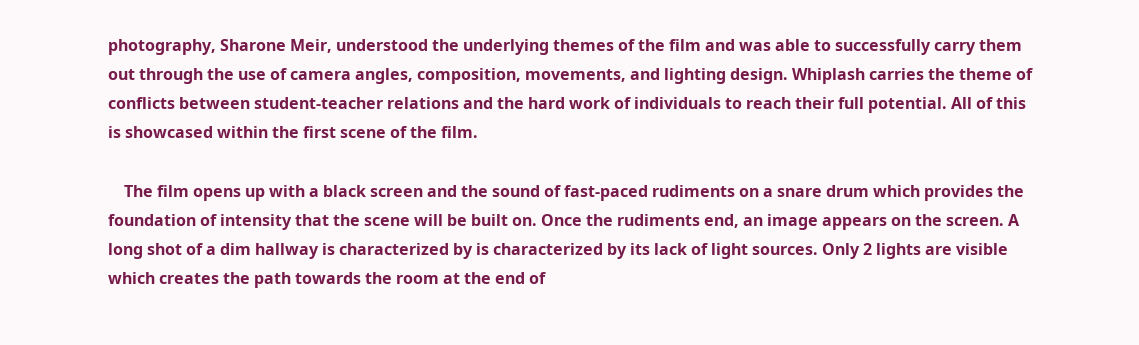photography, Sharone Meir, understood the underlying themes of the film and was able to successfully carry them out through the use of camera angles, composition, movements, and lighting design. Whiplash carries the theme of conflicts between student-teacher relations and the hard work of individuals to reach their full potential. All of this is showcased within the first scene of the film.

    The film opens up with a black screen and the sound of fast-paced rudiments on a snare drum which provides the foundation of intensity that the scene will be built on. Once the rudiments end, an image appears on the screen. A long shot of a dim hallway is characterized by is characterized by its lack of light sources. Only 2 lights are visible which creates the path towards the room at the end of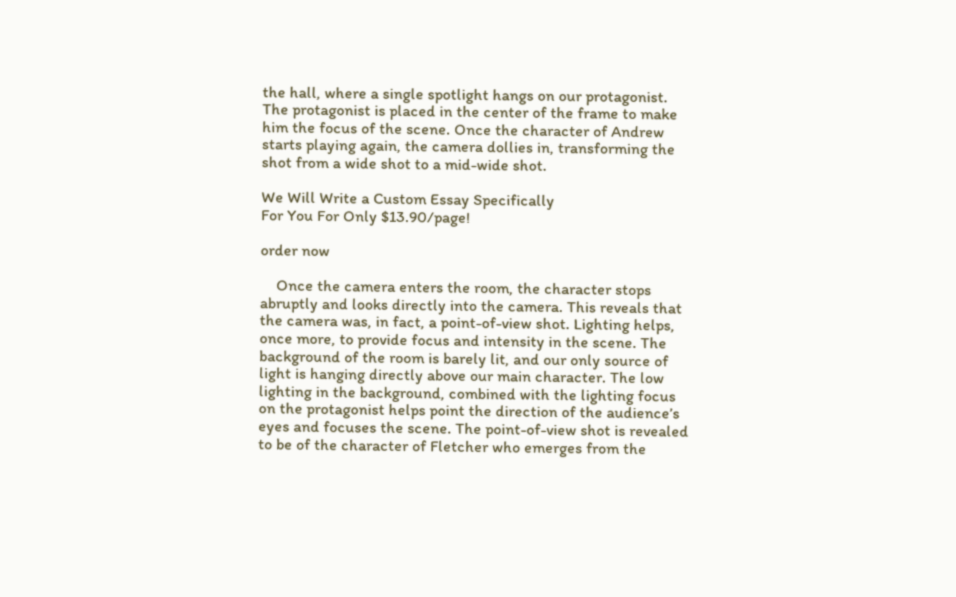the hall, where a single spotlight hangs on our protagonist. The protagonist is placed in the center of the frame to make him the focus of the scene. Once the character of Andrew starts playing again, the camera dollies in, transforming the shot from a wide shot to a mid-wide shot.

We Will Write a Custom Essay Specifically
For You For Only $13.90/page!

order now

    Once the camera enters the room, the character stops abruptly and looks directly into the camera. This reveals that the camera was, in fact, a point-of-view shot. Lighting helps, once more, to provide focus and intensity in the scene. The background of the room is barely lit, and our only source of light is hanging directly above our main character. The low lighting in the background, combined with the lighting focus on the protagonist helps point the direction of the audience’s eyes and focuses the scene. The point-of-view shot is revealed to be of the character of Fletcher who emerges from the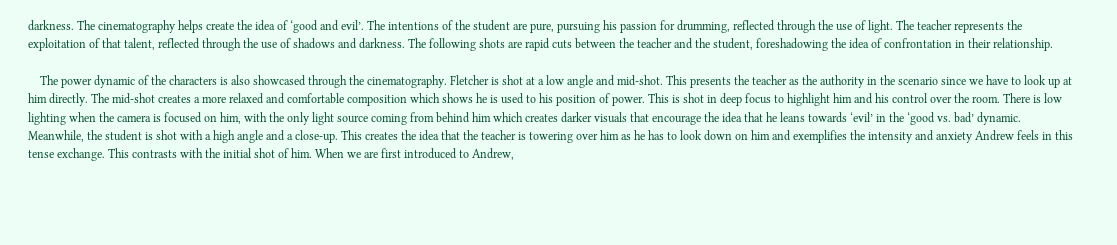darkness. The cinematography helps create the idea of ‘good and evil’. The intentions of the student are pure, pursuing his passion for drumming, reflected through the use of light. The teacher represents the exploitation of that talent, reflected through the use of shadows and darkness. The following shots are rapid cuts between the teacher and the student, foreshadowing the idea of confrontation in their relationship.

    The power dynamic of the characters is also showcased through the cinematography. Fletcher is shot at a low angle and mid-shot. This presents the teacher as the authority in the scenario since we have to look up at him directly. The mid-shot creates a more relaxed and comfortable composition which shows he is used to his position of power. This is shot in deep focus to highlight him and his control over the room. There is low lighting when the camera is focused on him, with the only light source coming from behind him which creates darker visuals that encourage the idea that he leans towards ‘evil’ in the ‘good vs. bad’ dynamic. Meanwhile, the student is shot with a high angle and a close-up. This creates the idea that the teacher is towering over him as he has to look down on him and exemplifies the intensity and anxiety Andrew feels in this tense exchange. This contrasts with the initial shot of him. When we are first introduced to Andrew,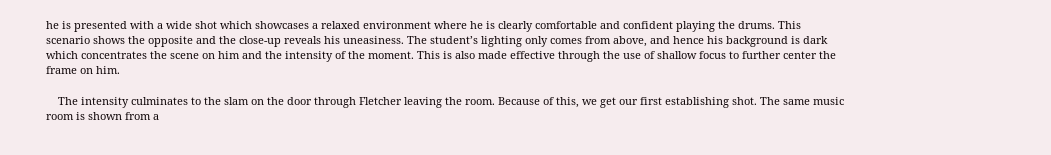he is presented with a wide shot which showcases a relaxed environment where he is clearly comfortable and confident playing the drums. This scenario shows the opposite and the close-up reveals his uneasiness. The student’s lighting only comes from above, and hence his background is dark which concentrates the scene on him and the intensity of the moment. This is also made effective through the use of shallow focus to further center the frame on him.

    The intensity culminates to the slam on the door through Fletcher leaving the room. Because of this, we get our first establishing shot. The same music room is shown from a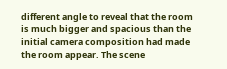different angle to reveal that the room is much bigger and spacious than the initial camera composition had made the room appear. The scene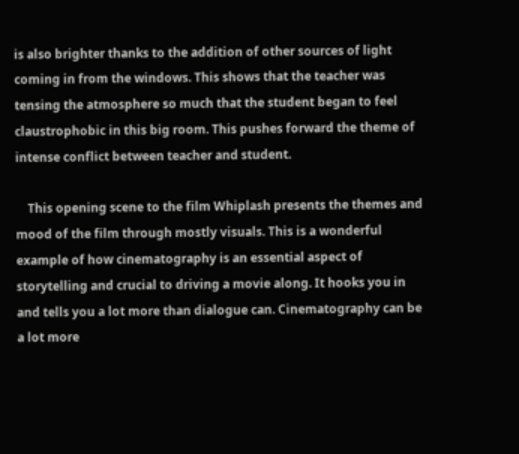is also brighter thanks to the addition of other sources of light coming in from the windows. This shows that the teacher was tensing the atmosphere so much that the student began to feel claustrophobic in this big room. This pushes forward the theme of intense conflict between teacher and student.

    This opening scene to the film Whiplash presents the themes and mood of the film through mostly visuals. This is a wonderful example of how cinematography is an essential aspect of storytelling and crucial to driving a movie along. It hooks you in and tells you a lot more than dialogue can. Cinematography can be a lot more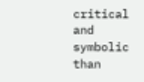critical and symbolic than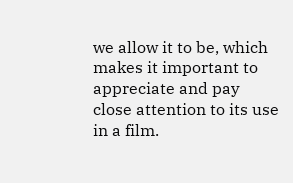we allow it to be, which makes it important to appreciate and pay close attention to its use in a film.